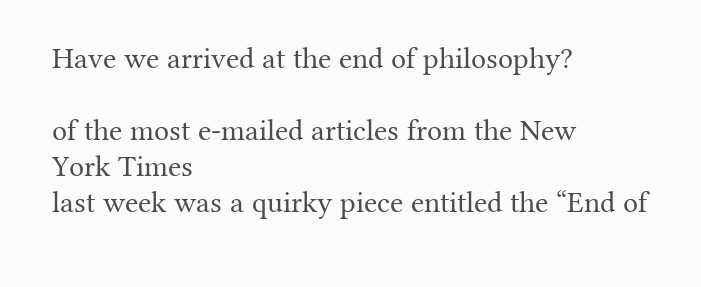Have we arrived at the end of philosophy?

of the most e-mailed articles from the New
York Times
last week was a quirky piece entitled the “End of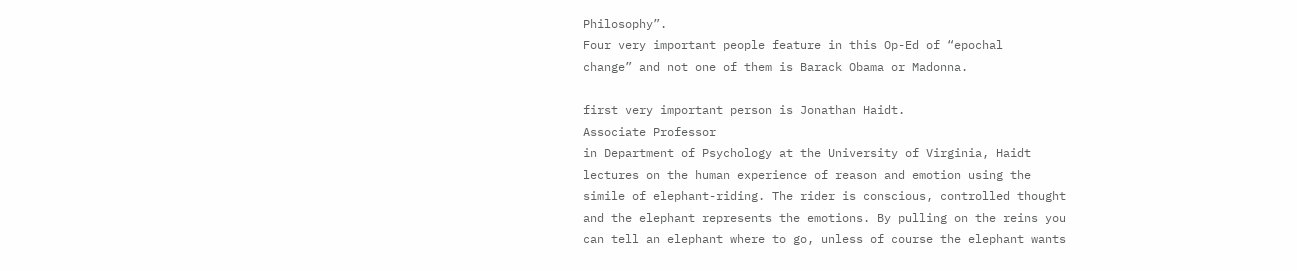Philosophy”.
Four very important people feature in this Op-Ed of “epochal
change” and not one of them is Barack Obama or Madonna.

first very important person is Jonathan Haidt.
Associate Professor
in Department of Psychology at the University of Virginia, Haidt
lectures on the human experience of reason and emotion using the
simile of elephant-riding. The rider is conscious, controlled thought
and the elephant represents the emotions. By pulling on the reins you
can tell an elephant where to go, unless of course the elephant wants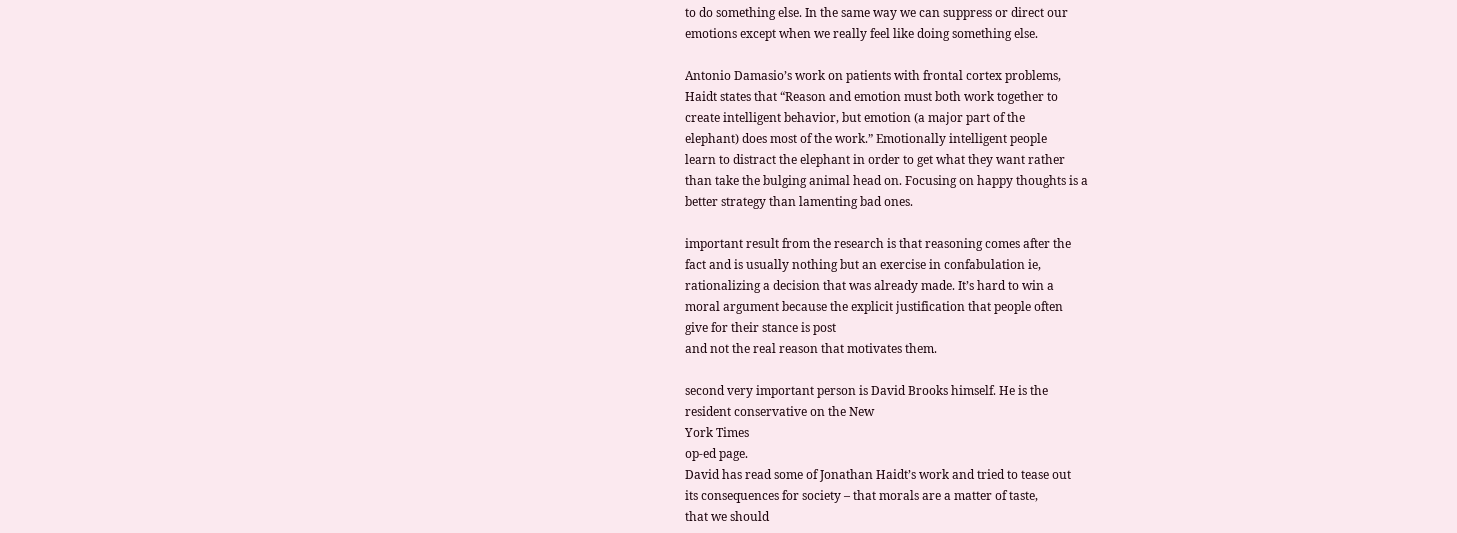to do something else. In the same way we can suppress or direct our
emotions except when we really feel like doing something else.

Antonio Damasio’s work on patients with frontal cortex problems,
Haidt states that “Reason and emotion must both work together to
create intelligent behavior, but emotion (a major part of the
elephant) does most of the work.” Emotionally intelligent people
learn to distract the elephant in order to get what they want rather
than take the bulging animal head on. Focusing on happy thoughts is a
better strategy than lamenting bad ones.

important result from the research is that reasoning comes after the
fact and is usually nothing but an exercise in confabulation ie,
rationalizing a decision that was already made. It’s hard to win a
moral argument because the explicit justification that people often
give for their stance is post
and not the real reason that motivates them.

second very important person is David Brooks himself. He is the
resident conservative on the New
York Times
op-ed page.
David has read some of Jonathan Haidt’s work and tried to tease out
its consequences for society – that morals are a matter of taste,
that we should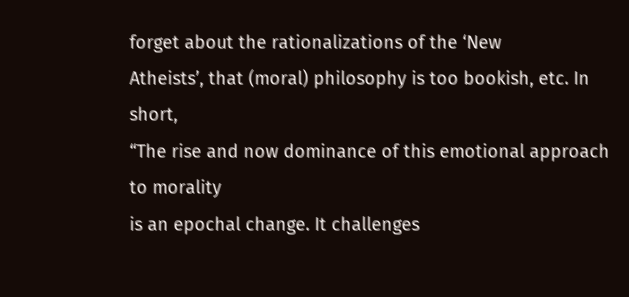forget about the rationalizations of the ‘New
Atheists’, that (moral) philosophy is too bookish, etc. In short,
“The rise and now dominance of this emotional approach to morality
is an epochal change. It challenges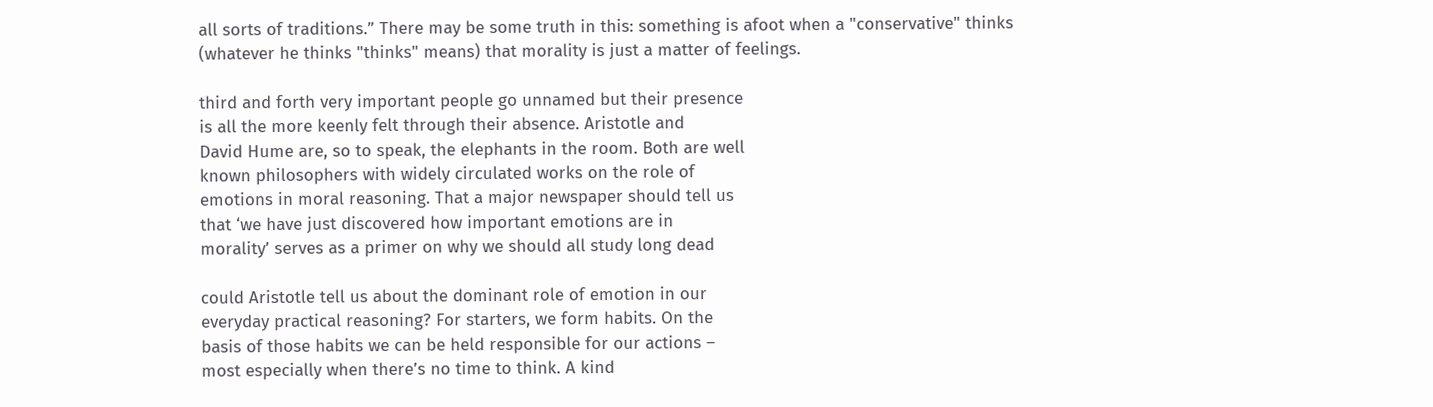all sorts of traditions.” There may be some truth in this: something is afoot when a "conservative" thinks (whatever he thinks "thinks" means) that morality is just a matter of feelings.

third and forth very important people go unnamed but their presence
is all the more keenly felt through their absence. Aristotle and
David Hume are, so to speak, the elephants in the room. Both are well
known philosophers with widely circulated works on the role of
emotions in moral reasoning. That a major newspaper should tell us
that ‘we have just discovered how important emotions are in
morality’ serves as a primer on why we should all study long dead

could Aristotle tell us about the dominant role of emotion in our
everyday practical reasoning? For starters, we form habits. On the
basis of those habits we can be held responsible for our actions –
most especially when there’s no time to think. A kind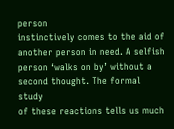person
instinctively comes to the aid of another person in need. A selfish
person ‘walks on by’ without a second thought. The formal study
of these reactions tells us much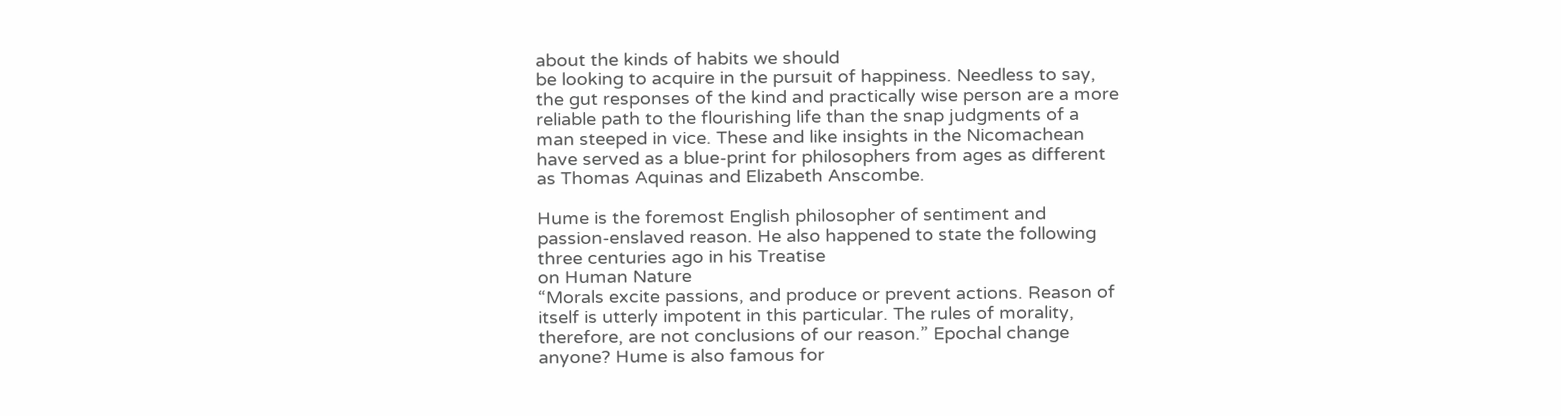about the kinds of habits we should
be looking to acquire in the pursuit of happiness. Needless to say,
the gut responses of the kind and practically wise person are a more
reliable path to the flourishing life than the snap judgments of a
man steeped in vice. These and like insights in the Nicomachean
have served as a blue-print for philosophers from ages as different
as Thomas Aquinas and Elizabeth Anscombe.

Hume is the foremost English philosopher of sentiment and
passion-enslaved reason. He also happened to state the following
three centuries ago in his Treatise
on Human Nature
“Morals excite passions, and produce or prevent actions. Reason of
itself is utterly impotent in this particular. The rules of morality,
therefore, are not conclusions of our reason.” Epochal change
anyone? Hume is also famous for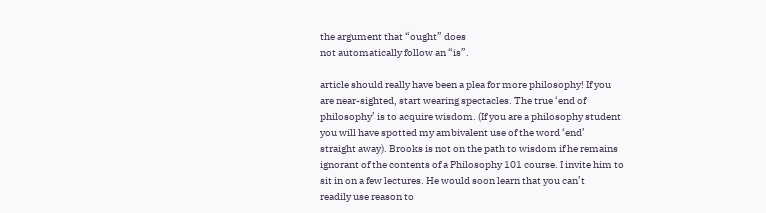the argument that “ought” does
not automatically follow an “is”.

article should really have been a plea for more philosophy! If you
are near-sighted, start wearing spectacles. The true ‘end of
philosophy’ is to acquire wisdom. (If you are a philosophy student
you will have spotted my ambivalent use of the word ‘end’
straight away). Brooks is not on the path to wisdom if he remains
ignorant of the contents of a Philosophy 101 course. I invite him to
sit in on a few lectures. He would soon learn that you can’t
readily use reason to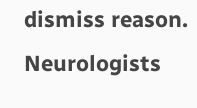dismiss reason. Neurologists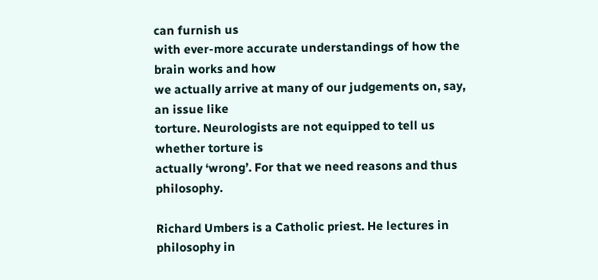can furnish us
with ever-more accurate understandings of how the brain works and how
we actually arrive at many of our judgements on, say, an issue like
torture. Neurologists are not equipped to tell us whether torture is
actually ‘wrong’. For that we need reasons and thus philosophy.

Richard Umbers is a Catholic priest. He lectures in philosophy in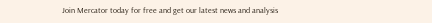Join Mercator today for free and get our latest news and analysis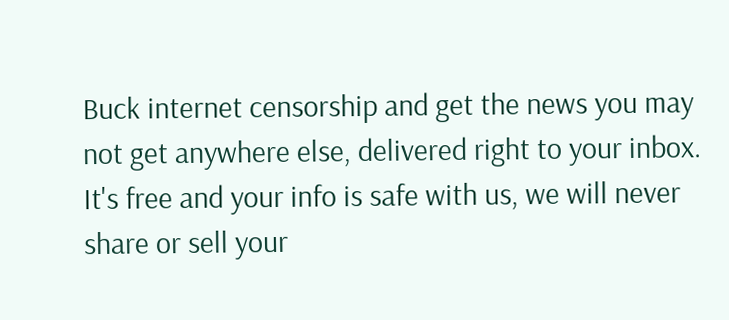Buck internet censorship and get the news you may not get anywhere else, delivered right to your inbox. It's free and your info is safe with us, we will never share or sell your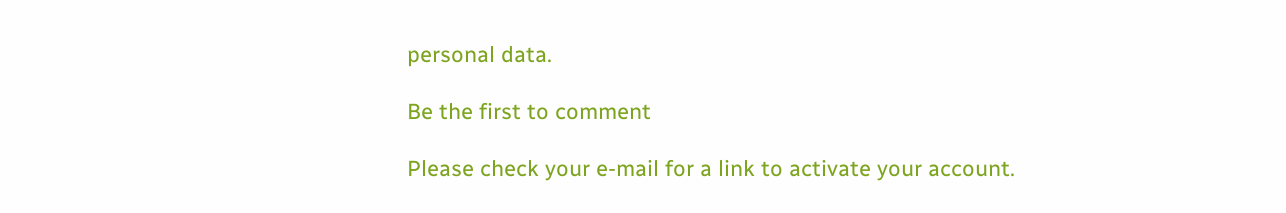personal data.

Be the first to comment

Please check your e-mail for a link to activate your account.